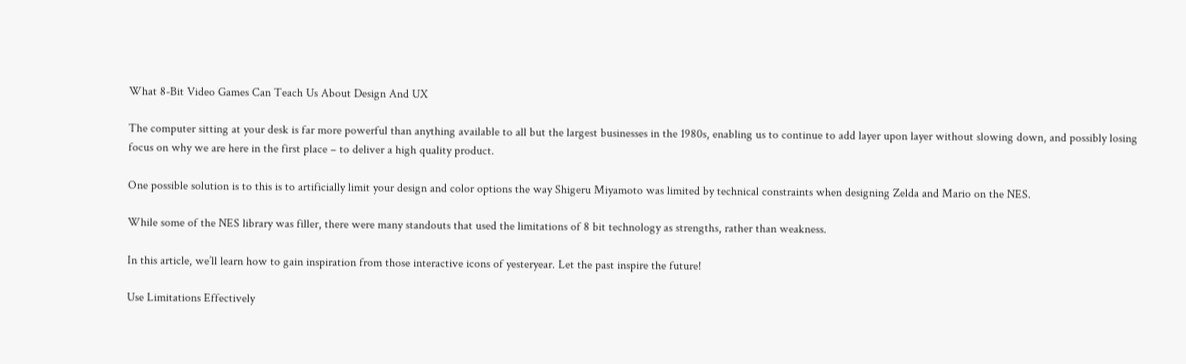What 8-Bit Video Games Can Teach Us About Design And UX

The computer sitting at your desk is far more powerful than anything available to all but the largest businesses in the 1980s, enabling us to continue to add layer upon layer without slowing down, and possibly losing focus on why we are here in the first place – to deliver a high quality product.

One possible solution is to this is to artificially limit your design and color options the way Shigeru Miyamoto was limited by technical constraints when designing Zelda and Mario on the NES.

While some of the NES library was filler, there were many standouts that used the limitations of 8 bit technology as strengths, rather than weakness.

In this article, we’ll learn how to gain inspiration from those interactive icons of yesteryear. Let the past inspire the future!

Use Limitations Effectively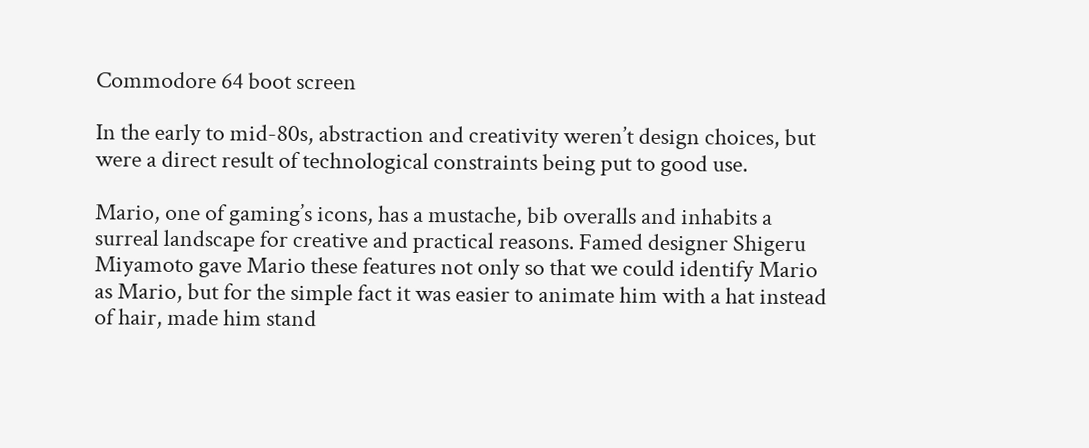Commodore 64 boot screen

In the early to mid-80s, abstraction and creativity weren’t design choices, but were a direct result of technological constraints being put to good use.

Mario, one of gaming’s icons, has a mustache, bib overalls and inhabits a surreal landscape for creative and practical reasons. Famed designer Shigeru Miyamoto gave Mario these features not only so that we could identify Mario as Mario, but for the simple fact it was easier to animate him with a hat instead of hair, made him stand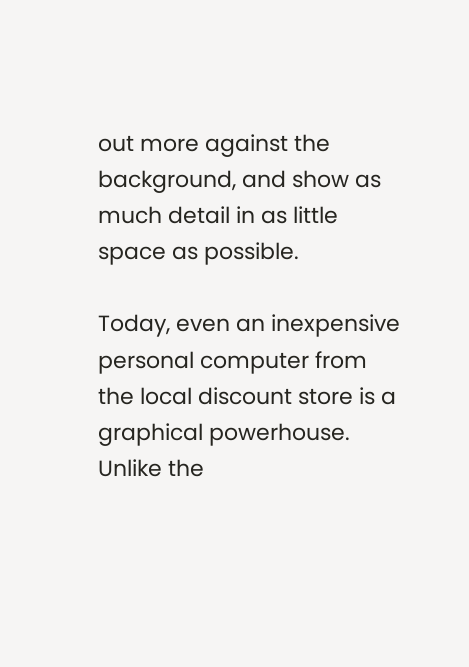out more against the background, and show as much detail in as little space as possible.

Today, even an inexpensive personal computer from the local discount store is a graphical powerhouse. Unlike the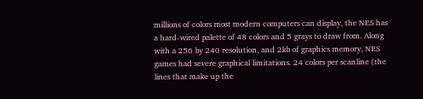millions of colors most modern computers can display, the NES has a hard-wired palette of 48 colors and 5 grays to draw from. Along with a 256 by 240 resolution, and 2kb of graphics memory, NES games had severe graphical limitations. 24 colors per scanline (the lines that make up the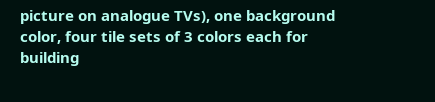picture on analogue TVs), one background color, four tile sets of 3 colors each for building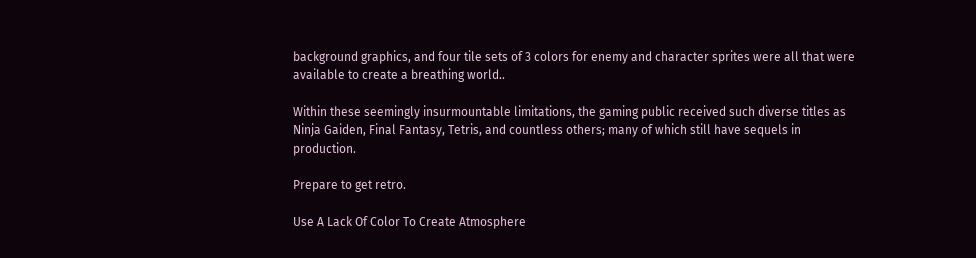background graphics, and four tile sets of 3 colors for enemy and character sprites were all that were available to create a breathing world..

Within these seemingly insurmountable limitations, the gaming public received such diverse titles as Ninja Gaiden, Final Fantasy, Tetris, and countless others; many of which still have sequels in production.

Prepare to get retro.

Use A Lack Of Color To Create Atmosphere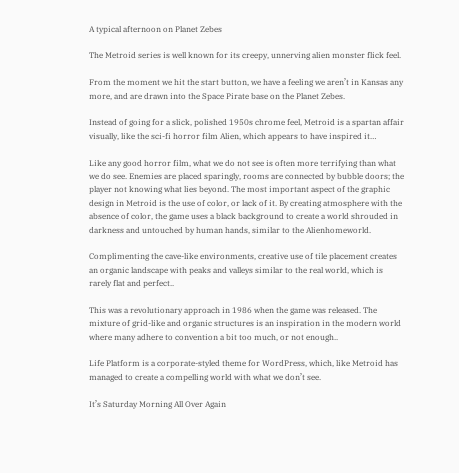A typical afternoon on Planet Zebes

The Metroid series is well known for its creepy, unnerving alien monster flick feel.

From the moment we hit the start button, we have a feeling we aren’t in Kansas any more, and are drawn into the Space Pirate base on the Planet Zebes.

Instead of going for a slick, polished 1950s chrome feel, Metroid is a spartan affair visually, like the sci-fi horror film Alien, which appears to have inspired it…

Like any good horror film, what we do not see is often more terrifying than what we do see. Enemies are placed sparingly, rooms are connected by bubble doors; the player not knowing what lies beyond. The most important aspect of the graphic design in Metroid is the use of color, or lack of it. By creating atmosphere with the absence of color, the game uses a black background to create a world shrouded in darkness and untouched by human hands, similar to the Alienhomeworld.

Complimenting the cave-like environments, creative use of tile placement creates an organic landscape with peaks and valleys similar to the real world, which is rarely flat and perfect..

This was a revolutionary approach in 1986 when the game was released. The mixture of grid-like and organic structures is an inspiration in the modern world where many adhere to convention a bit too much, or not enough..

Life Platform is a corporate-styled theme for WordPress, which, like Metroid has managed to create a compelling world with what we don’t see.

It’s Saturday Morning All Over Again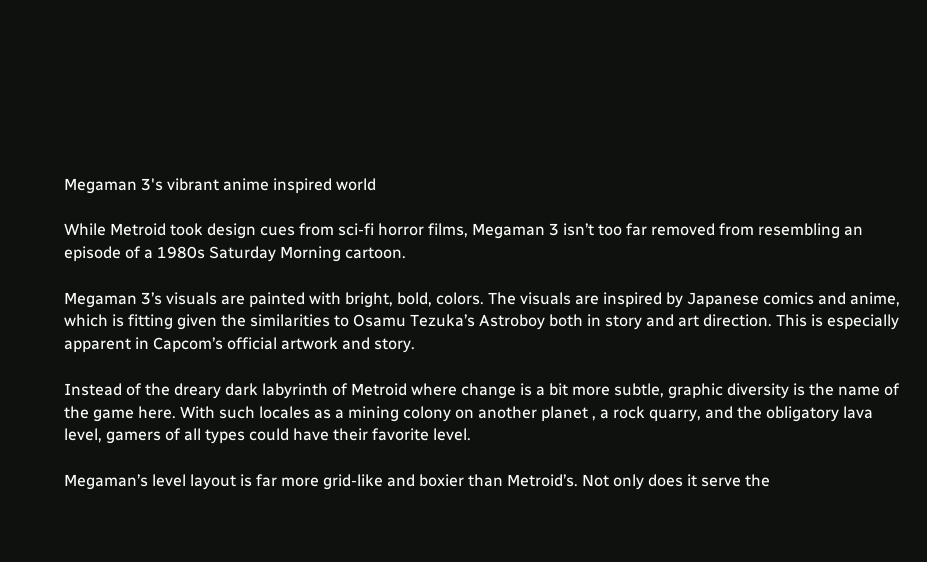Megaman 3's vibrant anime inspired world

While Metroid took design cues from sci-fi horror films, Megaman 3 isn’t too far removed from resembling an episode of a 1980s Saturday Morning cartoon.

Megaman 3’s visuals are painted with bright, bold, colors. The visuals are inspired by Japanese comics and anime, which is fitting given the similarities to Osamu Tezuka’s Astroboy both in story and art direction. This is especially apparent in Capcom’s official artwork and story.

Instead of the dreary dark labyrinth of Metroid where change is a bit more subtle, graphic diversity is the name of the game here. With such locales as a mining colony on another planet , a rock quarry, and the obligatory lava level, gamers of all types could have their favorite level.

Megaman’s level layout is far more grid-like and boxier than Metroid’s. Not only does it serve the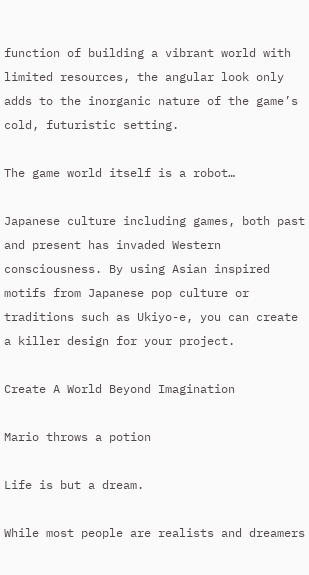function of building a vibrant world with limited resources, the angular look only adds to the inorganic nature of the game’s cold, futuristic setting.

The game world itself is a robot…

Japanese culture including games, both past and present has invaded Western consciousness. By using Asian inspired motifs from Japanese pop culture or traditions such as Ukiyo-e, you can create a killer design for your project.

Create A World Beyond Imagination

Mario throws a potion

Life is but a dream.

While most people are realists and dreamers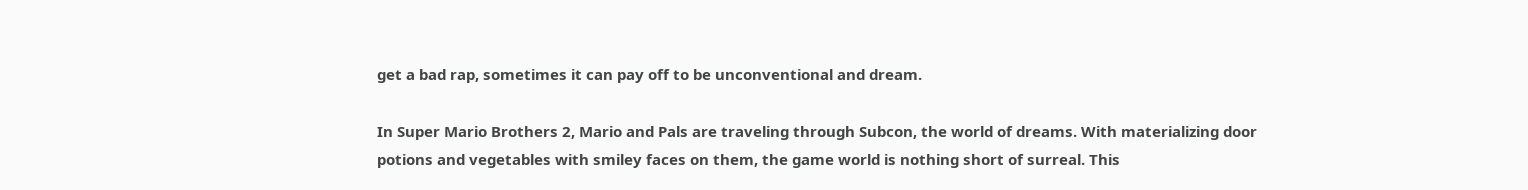get a bad rap, sometimes it can pay off to be unconventional and dream.

In Super Mario Brothers 2, Mario and Pals are traveling through Subcon, the world of dreams. With materializing door potions and vegetables with smiley faces on them, the game world is nothing short of surreal. This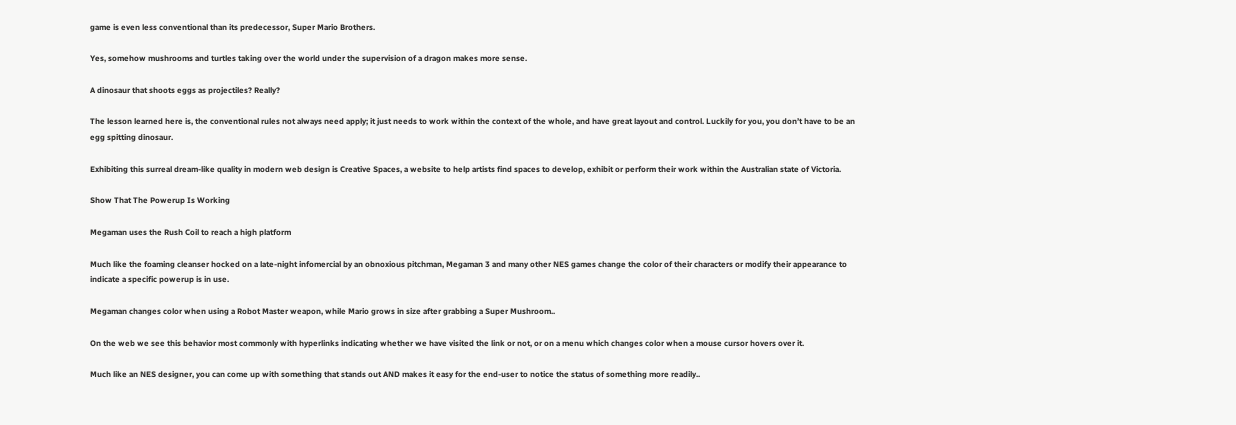game is even less conventional than its predecessor, Super Mario Brothers.

Yes, somehow mushrooms and turtles taking over the world under the supervision of a dragon makes more sense.

A dinosaur that shoots eggs as projectiles? Really?

The lesson learned here is, the conventional rules not always need apply; it just needs to work within the context of the whole, and have great layout and control. Luckily for you, you don’t have to be an egg spitting dinosaur.

Exhibiting this surreal dream-like quality in modern web design is Creative Spaces, a website to help artists find spaces to develop, exhibit or perform their work within the Australian state of Victoria.

Show That The Powerup Is Working

Megaman uses the Rush Coil to reach a high platform

Much like the foaming cleanser hocked on a late-night infomercial by an obnoxious pitchman, Megaman 3 and many other NES games change the color of their characters or modify their appearance to indicate a specific powerup is in use.

Megaman changes color when using a Robot Master weapon, while Mario grows in size after grabbing a Super Mushroom..

On the web we see this behavior most commonly with hyperlinks indicating whether we have visited the link or not, or on a menu which changes color when a mouse cursor hovers over it.

Much like an NES designer, you can come up with something that stands out AND makes it easy for the end-user to notice the status of something more readily..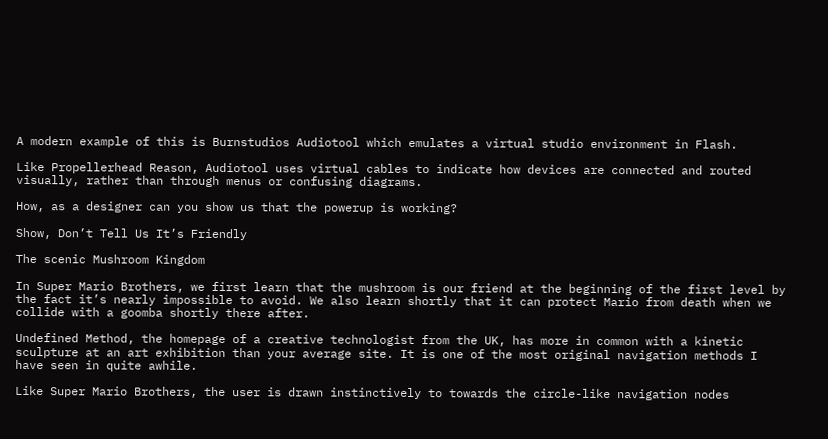A modern example of this is Burnstudios Audiotool which emulates a virtual studio environment in Flash.

Like Propellerhead Reason, Audiotool uses virtual cables to indicate how devices are connected and routed visually, rather than through menus or confusing diagrams.

How, as a designer can you show us that the powerup is working?

Show, Don’t Tell Us It’s Friendly

The scenic Mushroom Kingdom

In Super Mario Brothers, we first learn that the mushroom is our friend at the beginning of the first level by the fact it’s nearly impossible to avoid. We also learn shortly that it can protect Mario from death when we collide with a goomba shortly there after.

Undefined Method, the homepage of a creative technologist from the UK, has more in common with a kinetic sculpture at an art exhibition than your average site. It is one of the most original navigation methods I have seen in quite awhile.

Like Super Mario Brothers, the user is drawn instinctively to towards the circle-like navigation nodes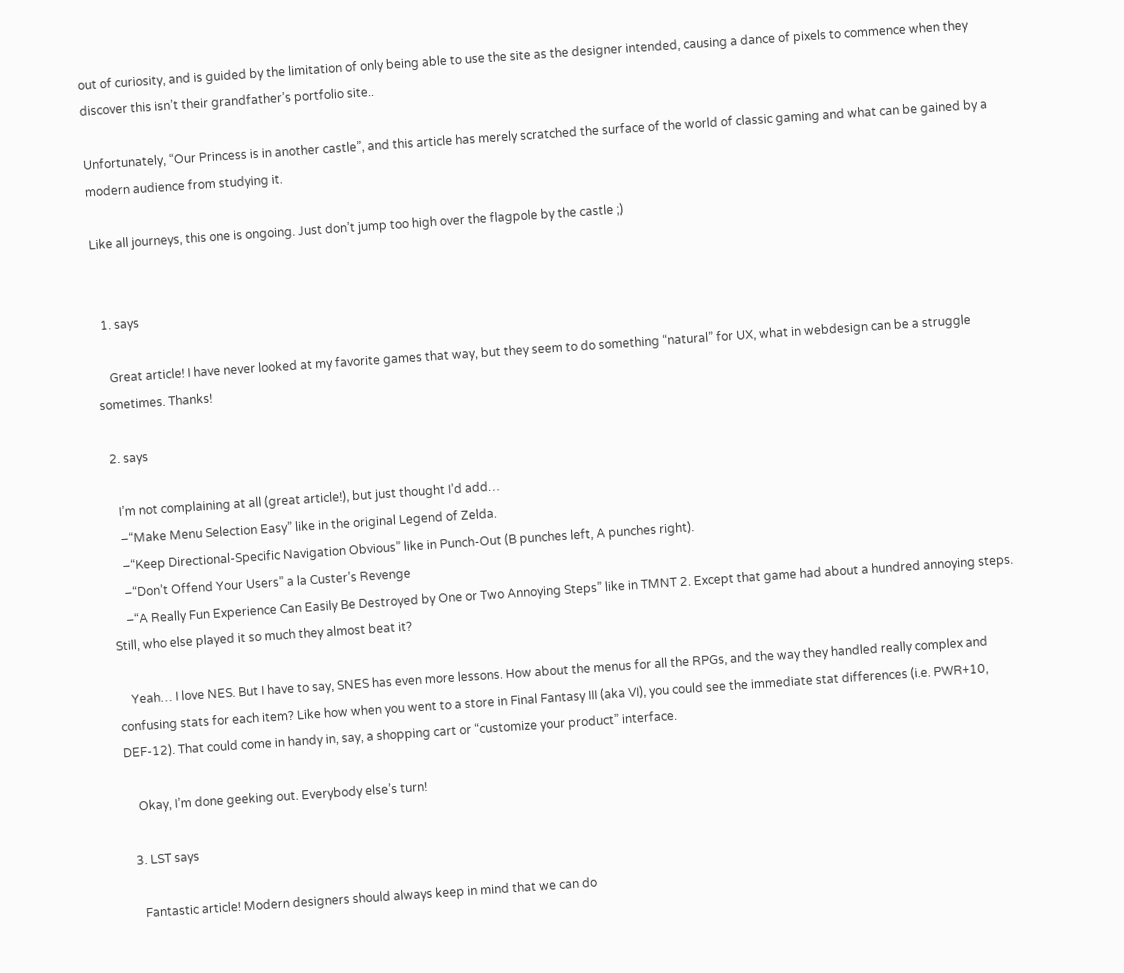out of curiosity, and is guided by the limitation of only being able to use the site as the designer intended, causing a dance of pixels to commence when they discover this isn’t their grandfather’s portfolio site..

Unfortunately, “Our Princess is in another castle”, and this article has merely scratched the surface of the world of classic gaming and what can be gained by a modern audience from studying it.

Like all journeys, this one is ongoing. Just don’t jump too high over the flagpole by the castle ;)


  1. says

    Great article! I have never looked at my favorite games that way, but they seem to do something “natural” for UX, what in webdesign can be a struggle sometimes. Thanks!

  2. says

    I’m not complaining at all (great article!), but just thought I’d add…
    –“Make Menu Selection Easy” like in the original Legend of Zelda.
    –“Keep Directional-Specific Navigation Obvious” like in Punch-Out (B punches left, A punches right).
    –“Don’t Offend Your Users” a la Custer’s Revenge
    –“A Really Fun Experience Can Easily Be Destroyed by One or Two Annoying Steps” like in TMNT 2. Except that game had about a hundred annoying steps. Still, who else played it so much they almost beat it?

    Yeah… I love NES. But I have to say, SNES has even more lessons. How about the menus for all the RPGs, and the way they handled really complex and confusing stats for each item? Like how when you went to a store in Final Fantasy III (aka VI), you could see the immediate stat differences (i.e. PWR+10, DEF-12). That could come in handy in, say, a shopping cart or “customize your product” interface.

    Okay, I’m done geeking out. Everybody else’s turn!

  3. LST says

    Fantastic article! Modern designers should always keep in mind that we can do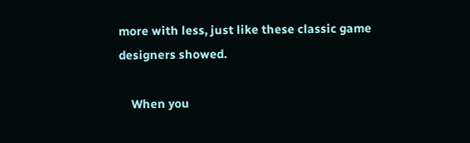more with less, just like these classic game designers showed.

    When you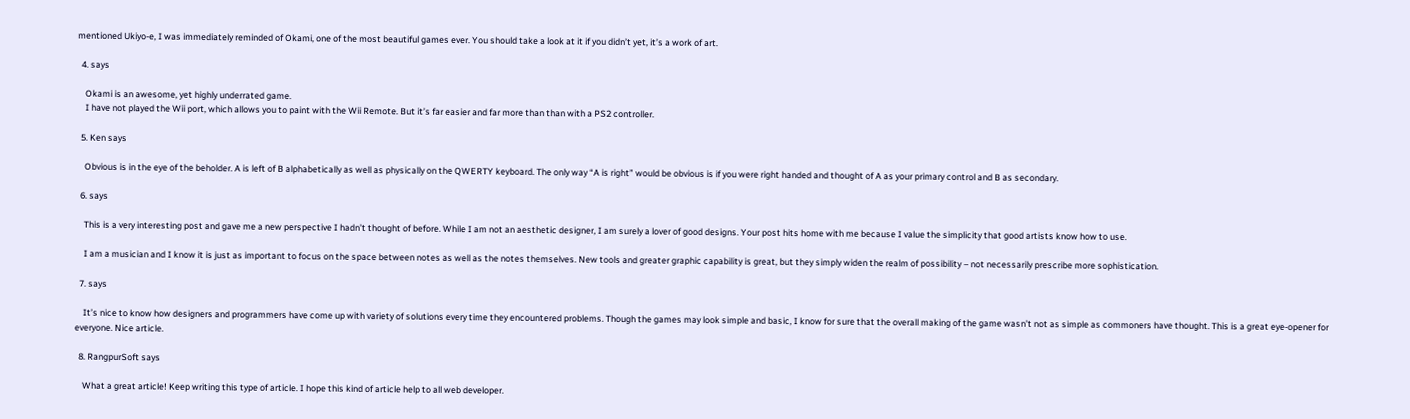mentioned Ukiyo-e, I was immediately reminded of Okami, one of the most beautiful games ever. You should take a look at it if you didn’t yet, it’s a work of art.

  4. says

    Okami is an awesome, yet highly underrated game.
    I have not played the Wii port, which allows you to paint with the Wii Remote. But it’s far easier and far more than than with a PS2 controller.

  5. Ken says

    Obvious is in the eye of the beholder. A is left of B alphabetically as well as physically on the QWERTY keyboard. The only way “A is right” would be obvious is if you were right handed and thought of A as your primary control and B as secondary.

  6. says

    This is a very interesting post and gave me a new perspective I hadn’t thought of before. While I am not an aesthetic designer, I am surely a lover of good designs. Your post hits home with me because I value the simplicity that good artists know how to use.

    I am a musician and I know it is just as important to focus on the space between notes as well as the notes themselves. New tools and greater graphic capability is great, but they simply widen the realm of possibility – not necessarily prescribe more sophistication.

  7. says

    It’s nice to know how designers and programmers have come up with variety of solutions every time they encountered problems. Though the games may look simple and basic, I know for sure that the overall making of the game wasn’t not as simple as commoners have thought. This is a great eye-opener for everyone. Nice article.

  8. RangpurSoft says

    What a great article! Keep writing this type of article. I hope this kind of article help to all web developer.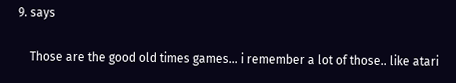9. says

    Those are the good old times games… i remember a lot of those.. like atari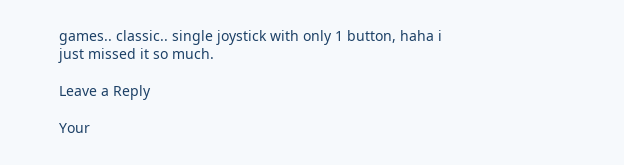games.. classic.. single joystick with only 1 button, haha i just missed it so much.

Leave a Reply

Your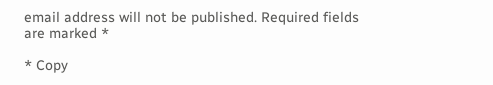email address will not be published. Required fields are marked *

* Copy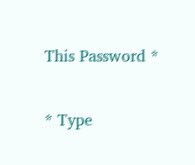This Password *

* Type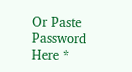Or Paste Password Here *